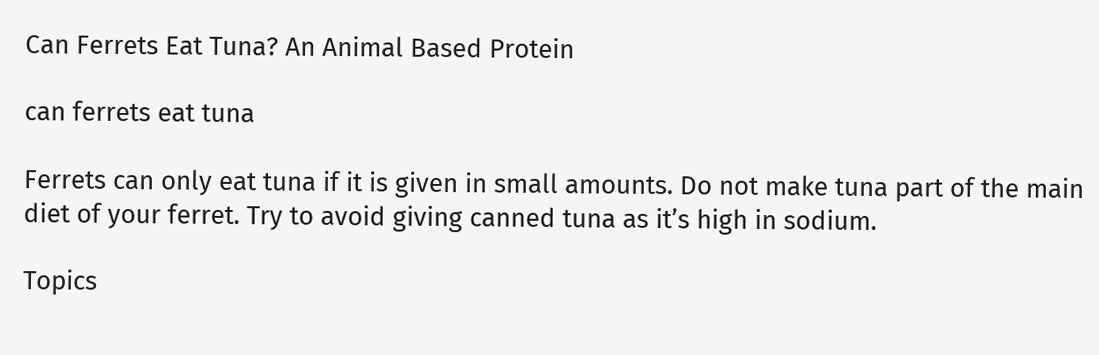Can Ferrets Eat Tuna? An Animal Based Protein

can ferrets eat tuna

Ferrets can only eat tuna if it is given in small amounts. Do not make tuna part of the main diet of your ferret. Try to avoid giving canned tuna as it’s high in sodium.

Topics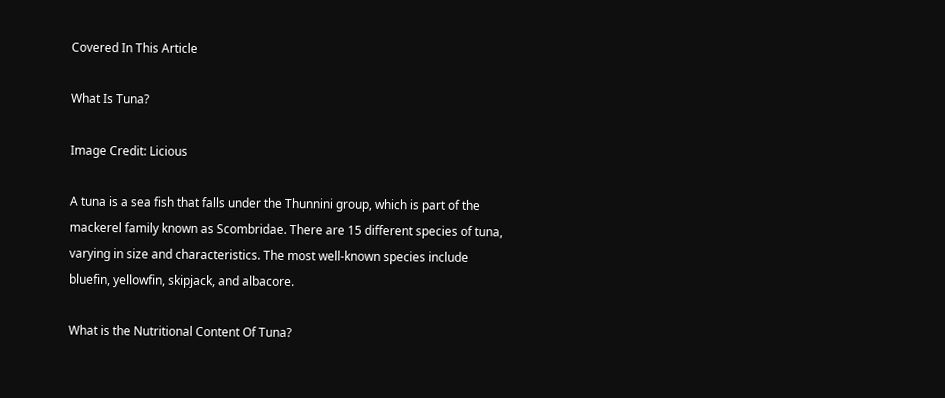Covered In This Article

What Is Tuna?

Image Credit: Licious

A tuna is a sea fish that falls under the Thunnini group, which is part of the mackerel family known as Scombridae. There are 15 different species of tuna, varying in size and characteristics. The most well-known species include bluefin, yellowfin, skipjack, and albacore.

What is the Nutritional Content Of Tuna?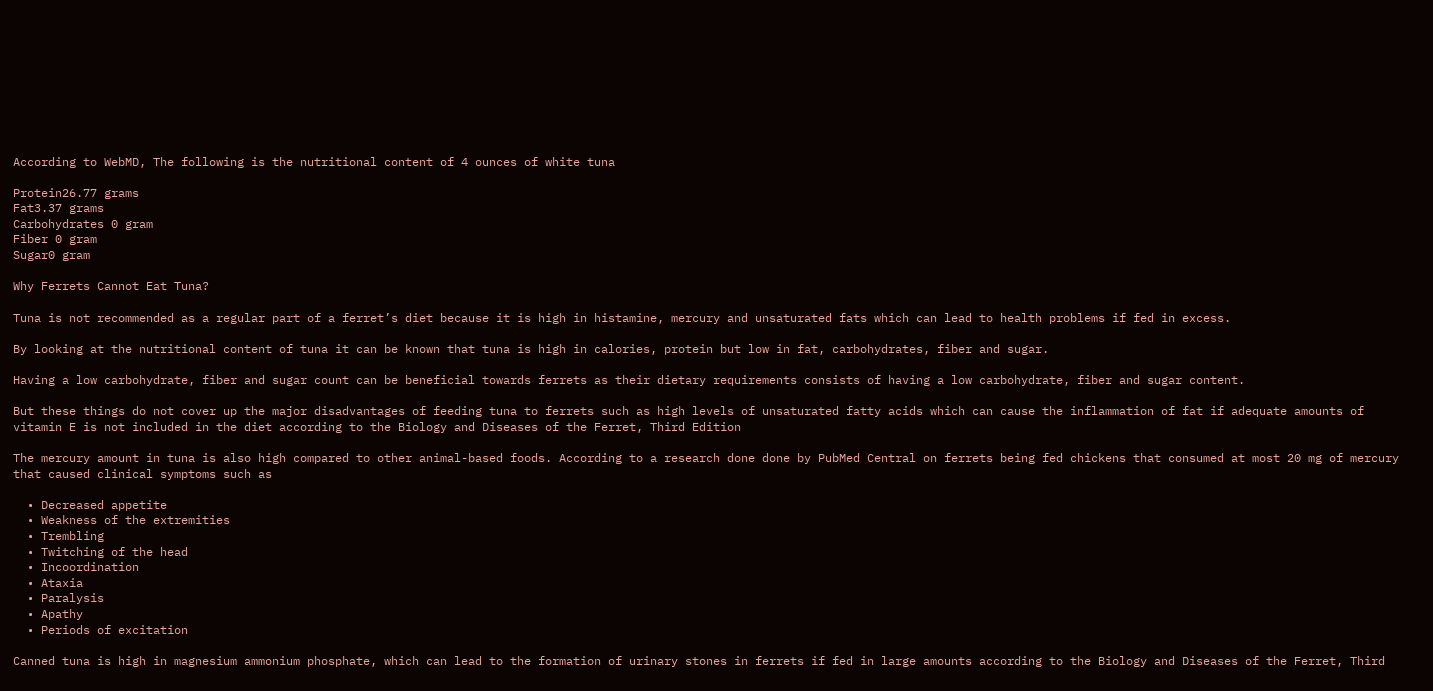According to WebMD, The following is the nutritional content of 4 ounces of white tuna

Protein26.77 grams
Fat3.37 grams
Carbohydrates 0 gram
Fiber 0 gram
Sugar0 gram

Why Ferrets Cannot Eat Tuna?

Tuna is not recommended as a regular part of a ferret’s diet because it is high in histamine, mercury and unsaturated fats which can lead to health problems if fed in excess.

By looking at the nutritional content of tuna it can be known that tuna is high in calories, protein but low in fat, carbohydrates, fiber and sugar.

Having a low carbohydrate, fiber and sugar count can be beneficial towards ferrets as their dietary requirements consists of having a low carbohydrate, fiber and sugar content.

But these things do not cover up the major disadvantages of feeding tuna to ferrets such as high levels of unsaturated fatty acids which can cause the inflammation of fat if adequate amounts of vitamin E is not included in the diet according to the Biology and Diseases of the Ferret, Third Edition

The mercury amount in tuna is also high compared to other animal-based foods. According to a research done done by PubMed Central on ferrets being fed chickens that consumed at most 20 mg of mercury that caused clinical symptoms such as

  • Decreased appetite
  • Weakness of the extremities
  • Trembling
  • Twitching of the head
  • Incoordination
  • Ataxia
  • Paralysis
  • Apathy
  • Periods of excitation

Canned tuna is high in magnesium ammonium phosphate, which can lead to the formation of urinary stones in ferrets if fed in large amounts according to the Biology and Diseases of the Ferret, Third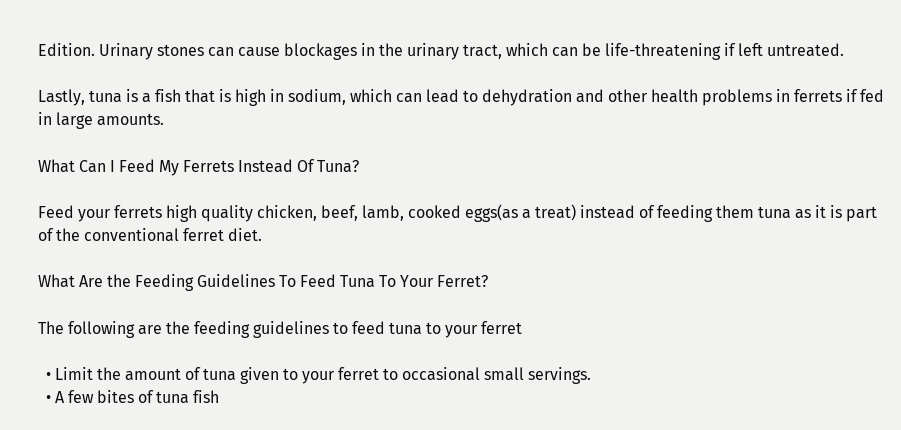Edition. Urinary stones can cause blockages in the urinary tract, which can be life-threatening if left untreated.

Lastly, tuna is a fish that is high in sodium, which can lead to dehydration and other health problems in ferrets if fed in large amounts.

What Can I Feed My Ferrets Instead Of Tuna?

Feed your ferrets high quality chicken, beef, lamb, cooked eggs(as a treat) instead of feeding them tuna as it is part of the conventional ferret diet.

What Are the Feeding Guidelines To Feed Tuna To Your Ferret?

The following are the feeding guidelines to feed tuna to your ferret

  • Limit the amount of tuna given to your ferret to occasional small servings.
  • A few bites of tuna fish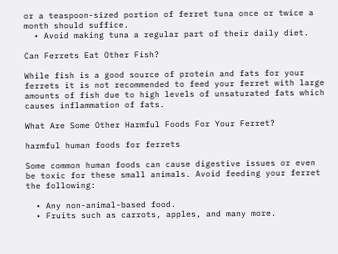or a teaspoon-sized portion of ferret tuna once or twice a month should suffice.
  • Avoid making tuna a regular part of their daily diet.

Can Ferrets Eat Other Fish?

While fish is a good source of protein and fats for your ferrets it is not recommended to feed your ferret with large amounts of fish due to high levels of unsaturated fats which causes inflammation of fats.

What Are Some Other Harmful Foods For Your Ferret?

harmful human foods for ferrets

Some common human foods can cause digestive issues or even be toxic for these small animals. Avoid feeding your ferret the following:

  • Any non-animal-based food.
  • Fruits such as carrots, apples, and many more.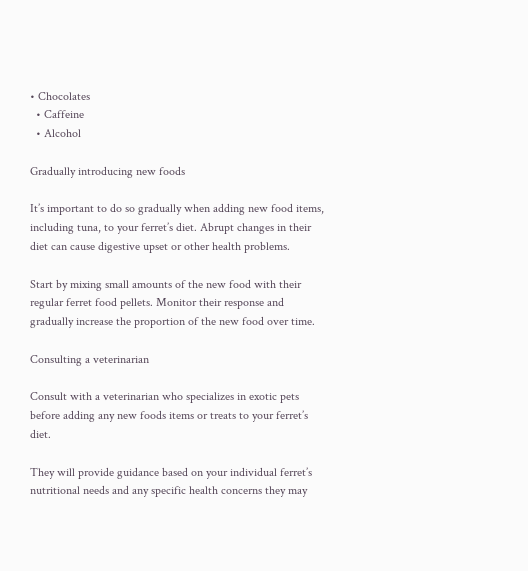• Chocolates
  • Caffeine
  • Alcohol

Gradually introducing new foods

It’s important to do so gradually when adding new food items, including tuna, to your ferret’s diet. Abrupt changes in their diet can cause digestive upset or other health problems.

Start by mixing small amounts of the new food with their regular ferret food pellets. Monitor their response and gradually increase the proportion of the new food over time.

Consulting a veterinarian

Consult with a veterinarian who specializes in exotic pets before adding any new foods items or treats to your ferret’s diet.

They will provide guidance based on your individual ferret’s nutritional needs and any specific health concerns they may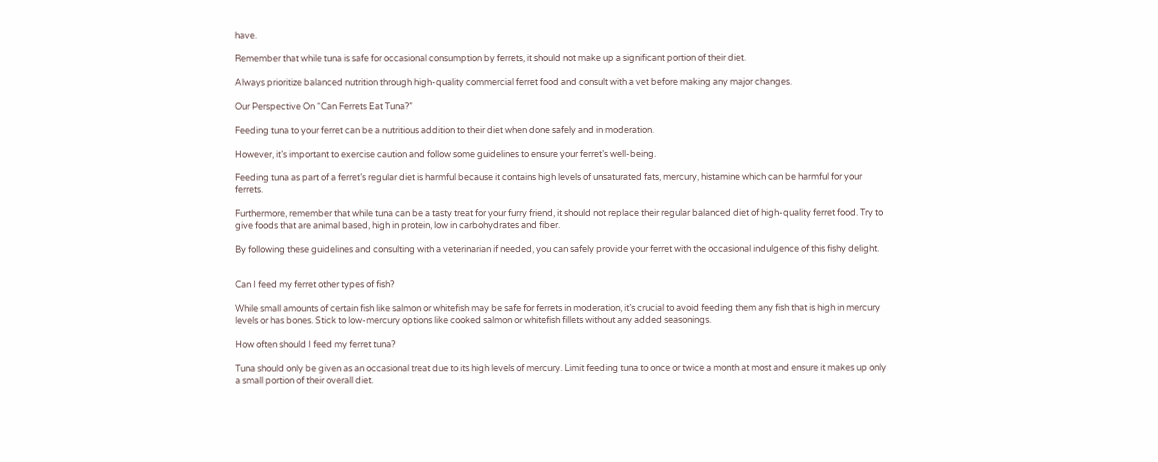have.

Remember that while tuna is safe for occasional consumption by ferrets, it should not make up a significant portion of their diet.

Always prioritize balanced nutrition through high-quality commercial ferret food and consult with a vet before making any major changes.

Our Perspective On “Can Ferrets Eat Tuna?”

Feeding tuna to your ferret can be a nutritious addition to their diet when done safely and in moderation.

However, it’s important to exercise caution and follow some guidelines to ensure your ferret’s well-being.

Feeding tuna as part of a ferret’s regular diet is harmful because it contains high levels of unsaturated fats, mercury, histamine which can be harmful for your ferrets.

Furthermore, remember that while tuna can be a tasty treat for your furry friend, it should not replace their regular balanced diet of high-quality ferret food. Try to give foods that are animal based, high in protein, low in carbohydrates and fiber.

By following these guidelines and consulting with a veterinarian if needed, you can safely provide your ferret with the occasional indulgence of this fishy delight.


Can I feed my ferret other types of fish?

While small amounts of certain fish like salmon or whitefish may be safe for ferrets in moderation, it’s crucial to avoid feeding them any fish that is high in mercury levels or has bones. Stick to low-mercury options like cooked salmon or whitefish fillets without any added seasonings.

How often should I feed my ferret tuna?

Tuna should only be given as an occasional treat due to its high levels of mercury. Limit feeding tuna to once or twice a month at most and ensure it makes up only a small portion of their overall diet.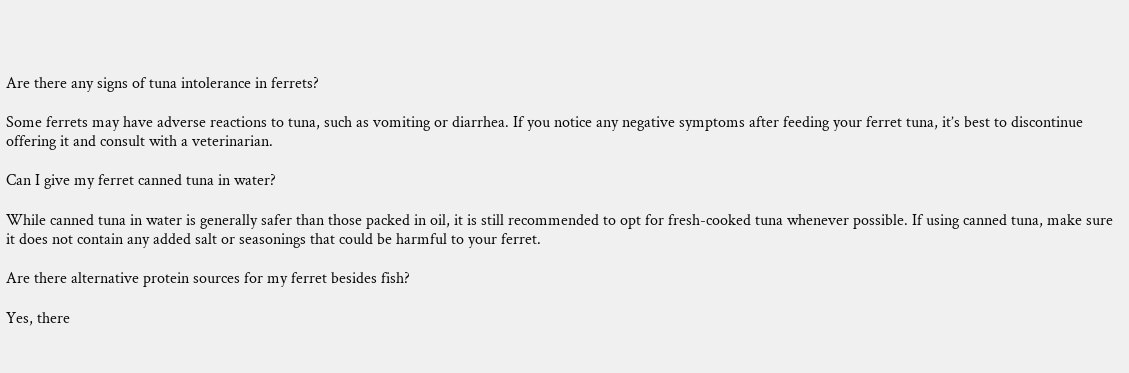Are there any signs of tuna intolerance in ferrets?

Some ferrets may have adverse reactions to tuna, such as vomiting or diarrhea. If you notice any negative symptoms after feeding your ferret tuna, it’s best to discontinue offering it and consult with a veterinarian.

Can I give my ferret canned tuna in water?

While canned tuna in water is generally safer than those packed in oil, it is still recommended to opt for fresh-cooked tuna whenever possible. If using canned tuna, make sure it does not contain any added salt or seasonings that could be harmful to your ferret.

Are there alternative protein sources for my ferret besides fish?

Yes, there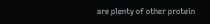are plenty of other protein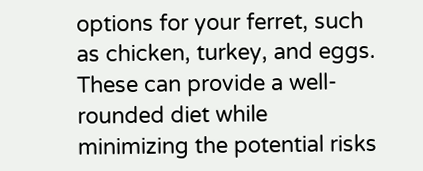options for your ferret, such as chicken, turkey, and eggs. These can provide a well-rounded diet while minimizing the potential risks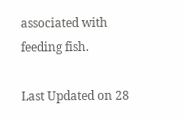associated with feeding fish.

Last Updated on 28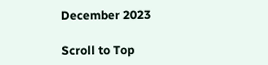December 2023

Scroll to Top